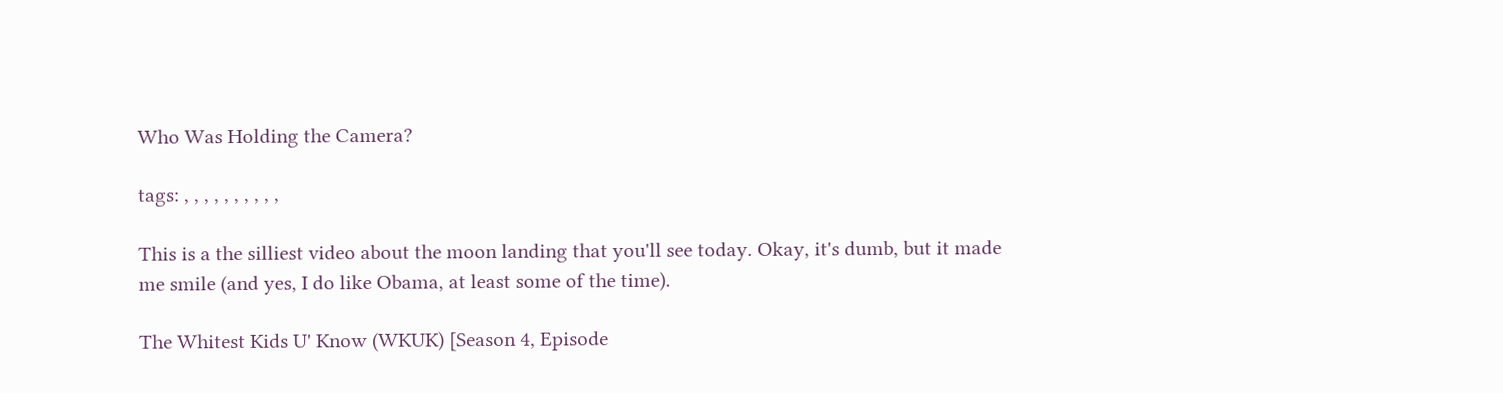Who Was Holding the Camera?

tags: , , , , , , , , , ,

This is a the silliest video about the moon landing that you'll see today. Okay, it's dumb, but it made me smile (and yes, I do like Obama, at least some of the time).

The Whitest Kids U' Know (WKUK) [Season 4, Episode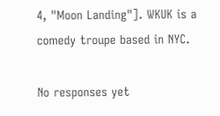4, "Moon Landing"]. WKUK is a comedy troupe based in NYC.

No responses yet